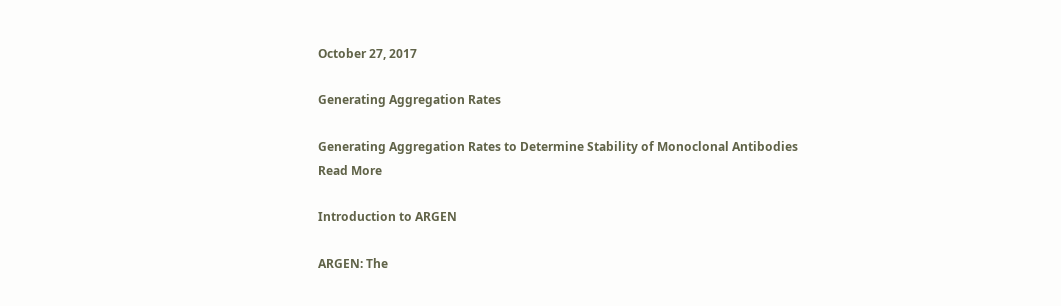October 27, 2017

Generating Aggregation Rates

Generating Aggregation Rates to Determine Stability of Monoclonal Antibodies
Read More

Introduction to ARGEN

ARGEN: The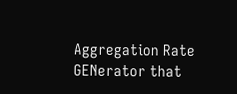Aggregation Rate GENerator that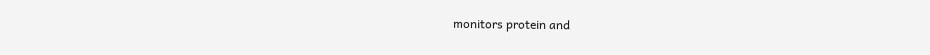monitors protein and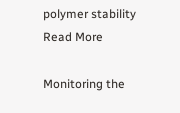polymer stability
Read More

Monitoring the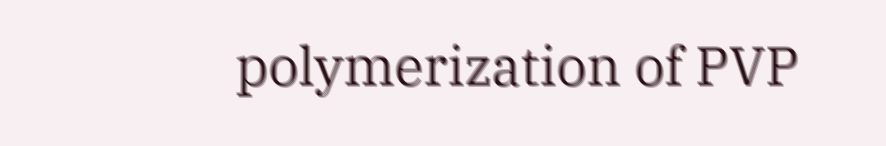polymerization of PVP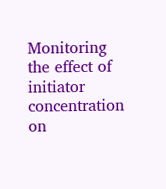Monitoring the effect of initiator concentration on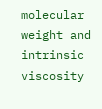molecular weight and intrinsic viscosity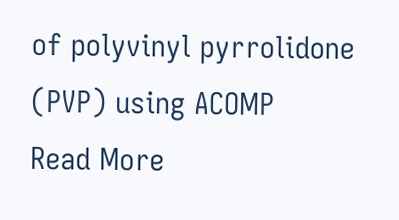of polyvinyl pyrrolidone (PVP) using ACOMP
Read More